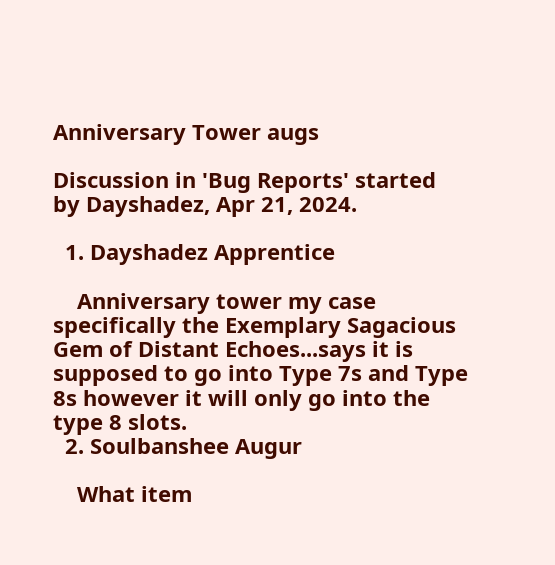Anniversary Tower augs

Discussion in 'Bug Reports' started by Dayshadez, Apr 21, 2024.

  1. Dayshadez Apprentice

    Anniversary tower my case specifically the Exemplary Sagacious Gem of Distant Echoes...says it is supposed to go into Type 7s and Type 8s however it will only go into the type 8 slots.
  2. Soulbanshee Augur

    What item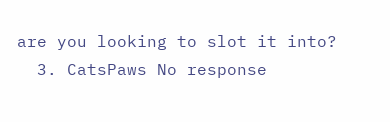are you looking to slot it into?
  3. CatsPaws No response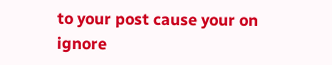to your post cause your on ignore